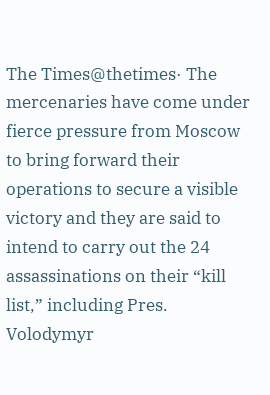The Times@thetimes· The mercenaries have come under fierce pressure from Moscow to bring forward their operations to secure a visible victory and they are said to intend to carry out the 24 assassinations on their “kill list,” including Pres. Volodymyr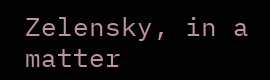Zelensky, in a matter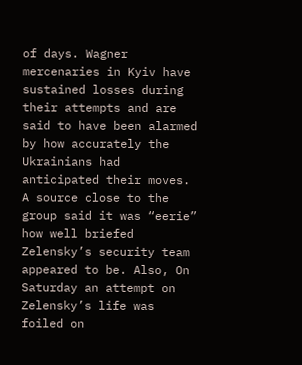of days. Wagner mercenaries in Kyiv have sustained losses during their attempts and are said to have been alarmed by how accurately the Ukrainians had anticipated their moves. A source close to the group said it was “eerie” how well briefed Zelensky’s security team appeared to be. Also, On Saturday an attempt on Zelensky’s life was foiled on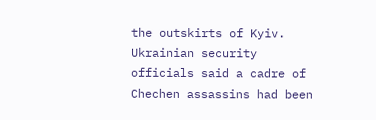the outskirts of Kyiv. Ukrainian security officials said a cadre of Chechen assassins had been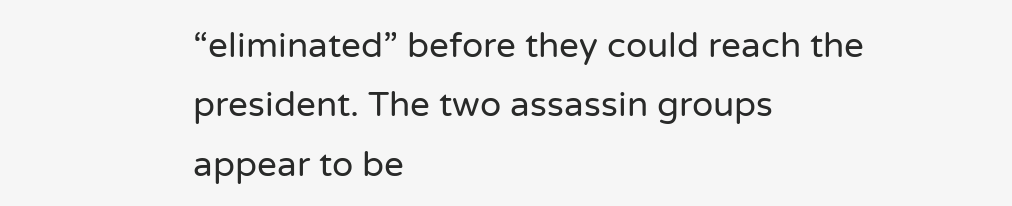“eliminated” before they could reach the president. The two assassin groups appear to be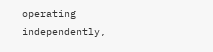operating independently,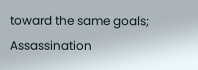toward the same goals; Assassination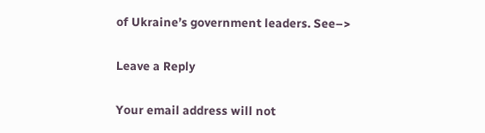of Ukraine’s government leaders. See–>

Leave a Reply

Your email address will not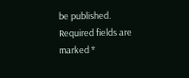be published. Required fields are marked *